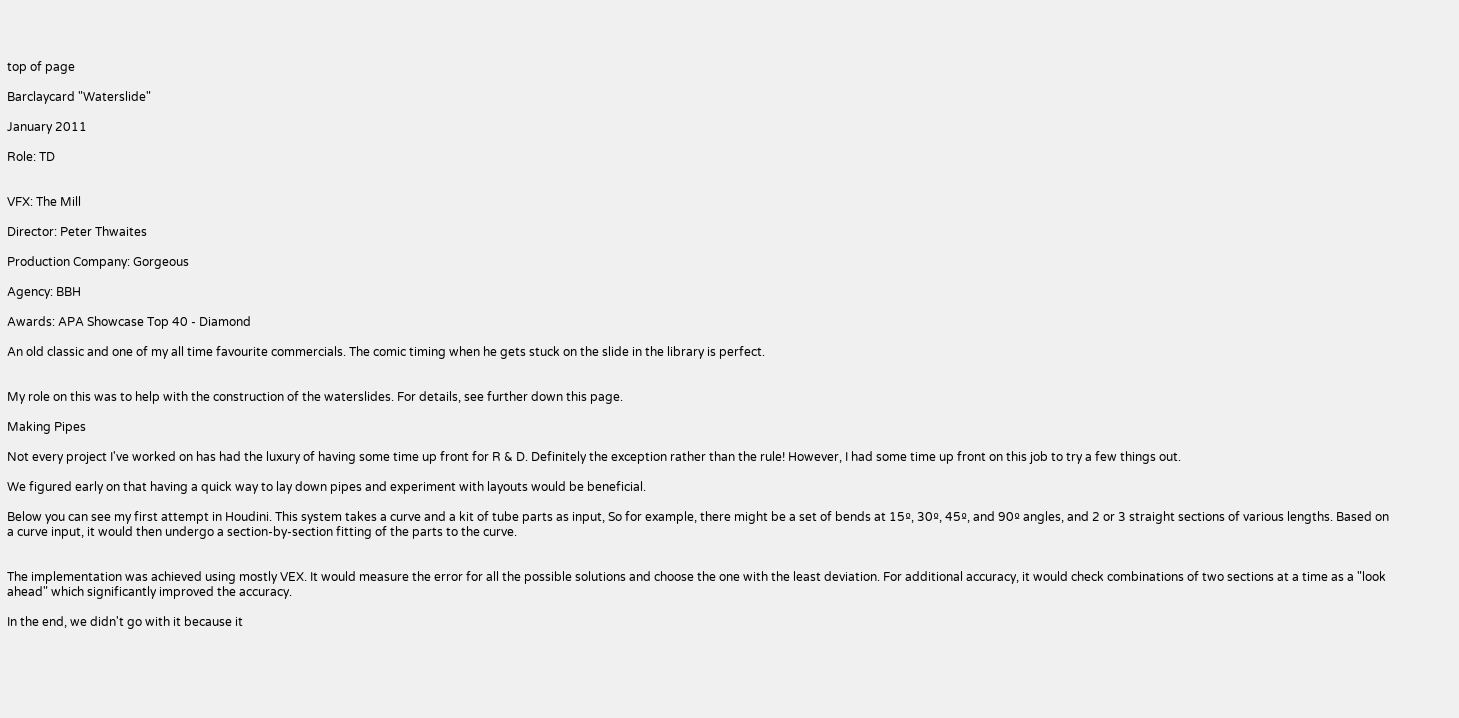top of page

Barclaycard "Waterslide"

January 2011

Role: TD


VFX: The Mill

Director: Peter Thwaites

Production Company: Gorgeous

Agency: BBH

Awards: APA Showcase Top 40 - Diamond

An old classic and one of my all time favourite commercials. The comic timing when he gets stuck on the slide in the library is perfect.


My role on this was to help with the construction of the waterslides. For details, see further down this page.

Making Pipes

Not every project I've worked on has had the luxury of having some time up front for R & D. Definitely the exception rather than the rule! However, I had some time up front on this job to try a few things out.

We figured early on that having a quick way to lay down pipes and experiment with layouts would be beneficial.

Below you can see my first attempt in Houdini. This system takes a curve and a kit of tube parts as input, So for example, there might be a set of bends at 15º, 30º, 45º, and 90º angles, and 2 or 3 straight sections of various lengths. Based on a curve input, it would then undergo a section-by-section fitting of the parts to the curve.


The implementation was achieved using mostly VEX. It would measure the error for all the possible solutions and choose the one with the least deviation. For additional accuracy, it would check combinations of two sections at a time as a "look ahead" which significantly improved the accuracy.

In the end, we didn't go with it because it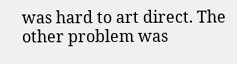was hard to art direct. The other problem was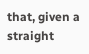that, given a straight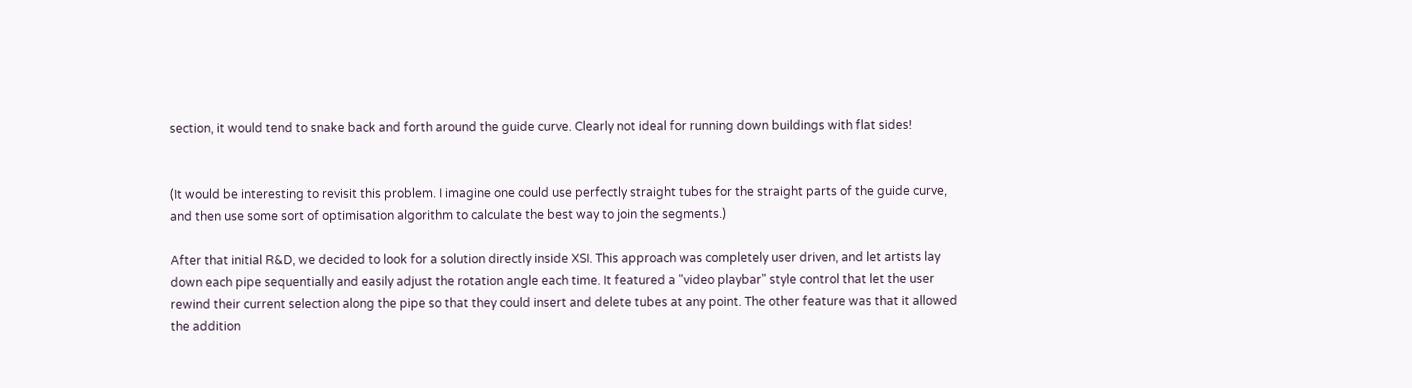section, it would tend to snake back and forth around the guide curve. Clearly not ideal for running down buildings with flat sides!


(It would be interesting to revisit this problem. I imagine one could use perfectly straight tubes for the straight parts of the guide curve, and then use some sort of optimisation algorithm to calculate the best way to join the segments.)

After that initial R&D, we decided to look for a solution directly inside XSI. This approach was completely user driven, and let artists lay down each pipe sequentially and easily adjust the rotation angle each time. It featured a "video playbar" style control that let the user rewind their current selection along the pipe so that they could insert and delete tubes at any point. The other feature was that it allowed the addition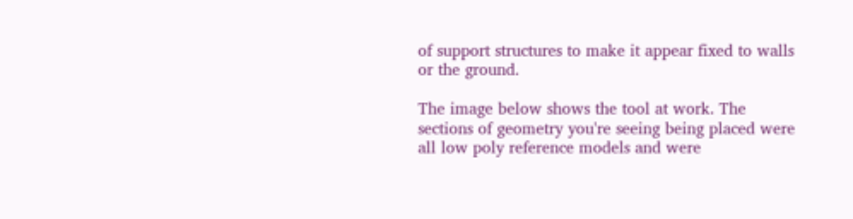of support structures to make it appear fixed to walls or the ground.

The image below shows the tool at work. The sections of geometry you're seeing being placed were all low poly reference models and were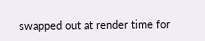swapped out at render time for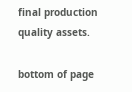final production quality assets.

bottom of page